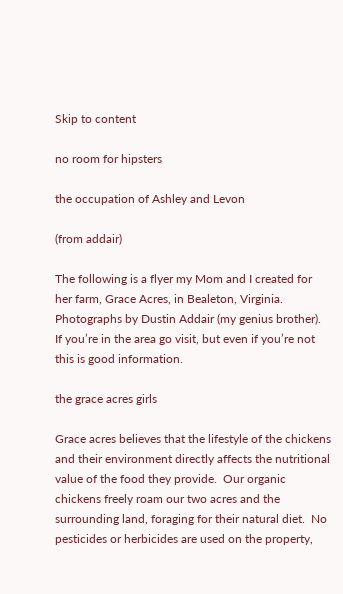Skip to content

no room for hipsters

the occupation of Ashley and Levon

(from addair)

The following is a flyer my Mom and I created for her farm, Grace Acres, in Bealeton, Virginia.  Photographs by Dustin Addair (my genius brother).   If you’re in the area go visit, but even if you’re not this is good information.

the grace acres girls

Grace acres believes that the lifestyle of the chickens and their environment directly affects the nutritional value of the food they provide.  Our organic chickens freely roam our two acres and the surrounding land, foraging for their natural diet.  No pesticides or herbicides are used on the property,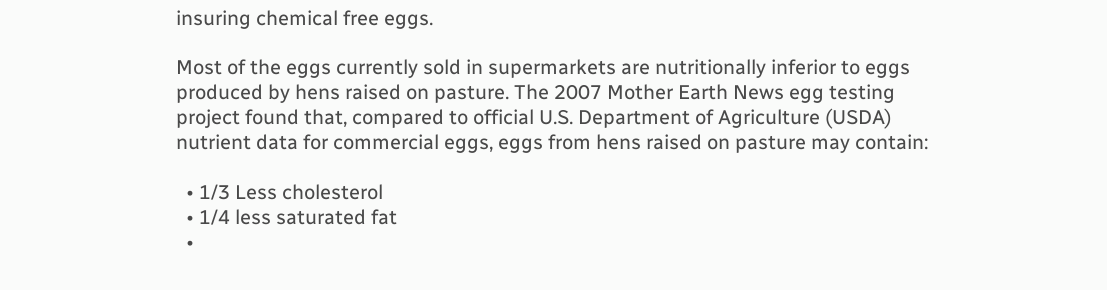insuring chemical free eggs.

Most of the eggs currently sold in supermarkets are nutritionally inferior to eggs produced by hens raised on pasture. The 2007 Mother Earth News egg testing project found that, compared to official U.S. Department of Agriculture (USDA) nutrient data for commercial eggs, eggs from hens raised on pasture may contain:

  • 1/3 Less cholesterol
  • 1/4 less saturated fat
  •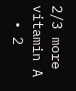2/3 more vitamin A
  • 2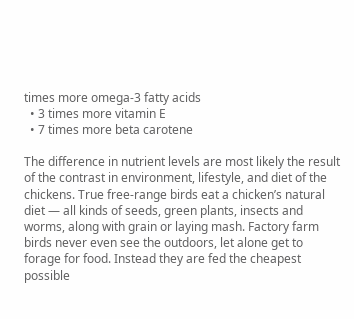times more omega-3 fatty acids
  • 3 times more vitamin E
  • 7 times more beta carotene

The difference in nutrient levels are most likely the result of the contrast in environment, lifestyle, and diet of the chickens. True free-range birds eat a chicken’s natural diet — all kinds of seeds, green plants, insects and worms, along with grain or laying mash. Factory farm birds never even see the outdoors, let alone get to forage for food. Instead they are fed the cheapest possible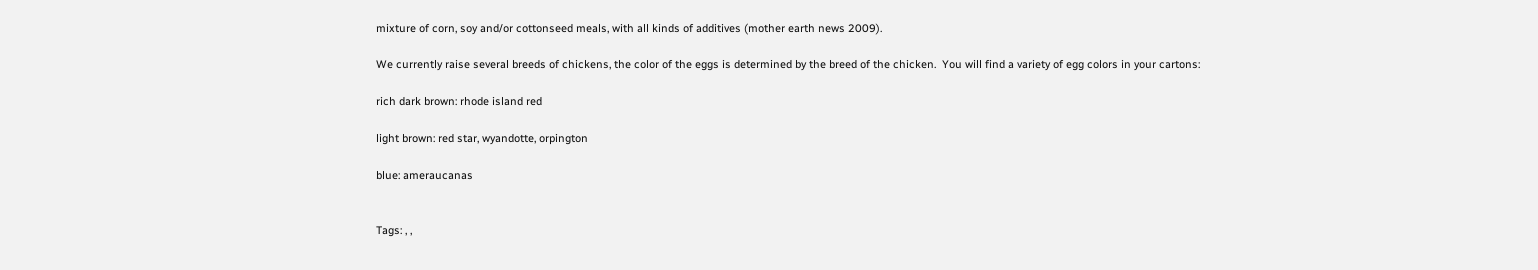mixture of corn, soy and/or cottonseed meals, with all kinds of additives (mother earth news 2009).

We currently raise several breeds of chickens, the color of the eggs is determined by the breed of the chicken.  You will find a variety of egg colors in your cartons:

rich dark brown: rhode island red

light brown: red star, wyandotte, orpington

blue: ameraucanas


Tags: , ,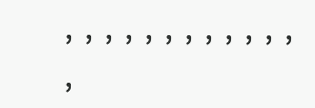, , , , , , , , , , , , ,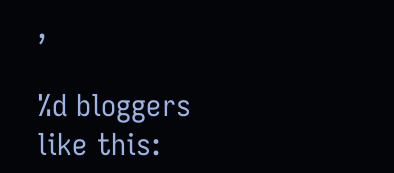,

%d bloggers like this: